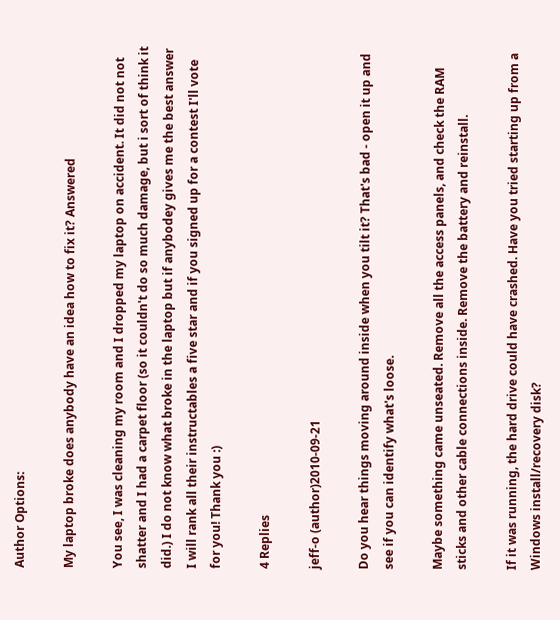Author Options:

My laptop broke does anybody have an idea how to fix it? Answered

You see, I was cleaning my room and I dropped my laptop on accident. It did not not shatter and I had a carpet floor (so it couldn't do so much damage, but i sort of think it did.) I do not know what broke in the laptop but if anybodey gives me the best answer I will rank all their instructables a five star and if you signed up for a contest I'll vote for you! Thank you :)

4 Replies

jeff-o (author)2010-09-21

Do you hear things moving around inside when you tilt it? That's bad - open it up and see if you can identify what's loose.

Maybe something came unseated. Remove all the access panels, and check the RAM sticks and other cable connections inside. Remove the battery and reinstall.

If it was running, the hard drive could have crashed. Have you tried starting up from a Windows install/recovery disk?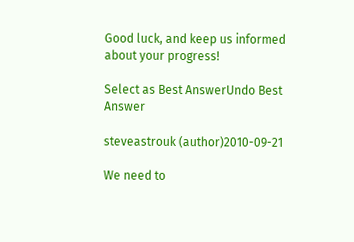Good luck, and keep us informed about your progress!

Select as Best AnswerUndo Best Answer

steveastrouk (author)2010-09-21

We need to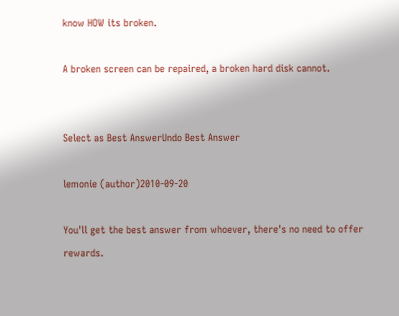know HOW its broken.

A broken screen can be repaired, a broken hard disk cannot.


Select as Best AnswerUndo Best Answer

lemonie (author)2010-09-20

You'll get the best answer from whoever, there's no need to offer rewards.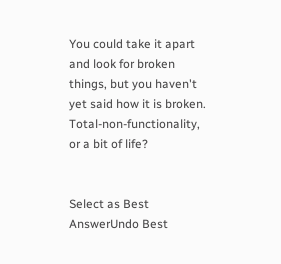You could take it apart and look for broken things, but you haven't yet said how it is broken.
Total-non-functionality, or a bit of life?


Select as Best AnswerUndo Best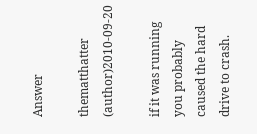Answer

thematthatter (author)2010-09-20

if it was running you probably caused the hard drive to crash.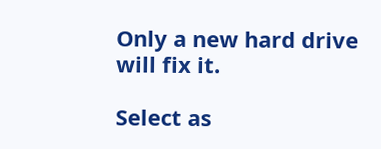Only a new hard drive will fix it.

Select as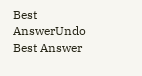Best AnswerUndo Best Answer